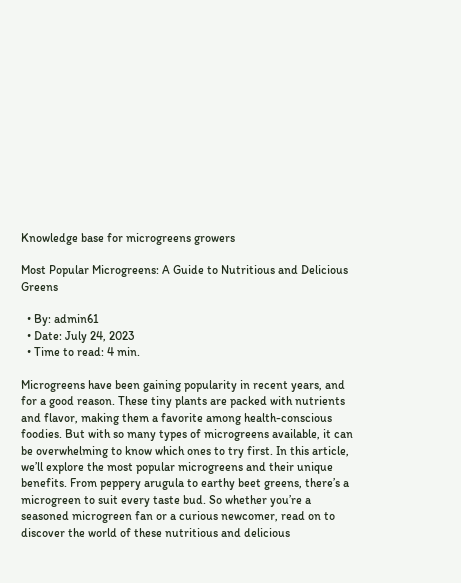Knowledge base for microgreens growers

Most Popular Microgreens: A Guide to Nutritious and Delicious Greens

  • By: admin61
  • Date: July 24, 2023
  • Time to read: 4 min.

Microgreens have been gaining popularity in recent years, and for a good reason. These tiny plants are packed with nutrients and flavor, making them a favorite among health-conscious foodies. But with so many types of microgreens available, it can be overwhelming to know which ones to try first. In this article, we’ll explore the most popular microgreens and their unique benefits. From peppery arugula to earthy beet greens, there’s a microgreen to suit every taste bud. So whether you’re a seasoned microgreen fan or a curious newcomer, read on to discover the world of these nutritious and delicious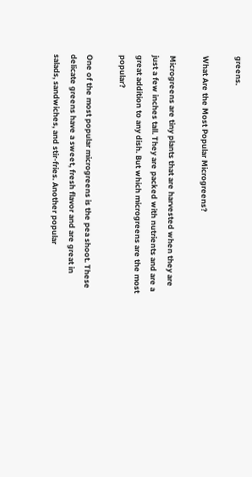greens.

What Are the Most Popular Microgreens?

Microgreens are tiny plants that are harvested when they are just a few inches tall. They are packed with nutrients and are a great addition to any dish. But which microgreens are the most popular?

One of the most popular microgreens is the pea shoot. These delicate greens have a sweet, fresh flavor and are great in salads, sandwiches, and stir-fries. Another popular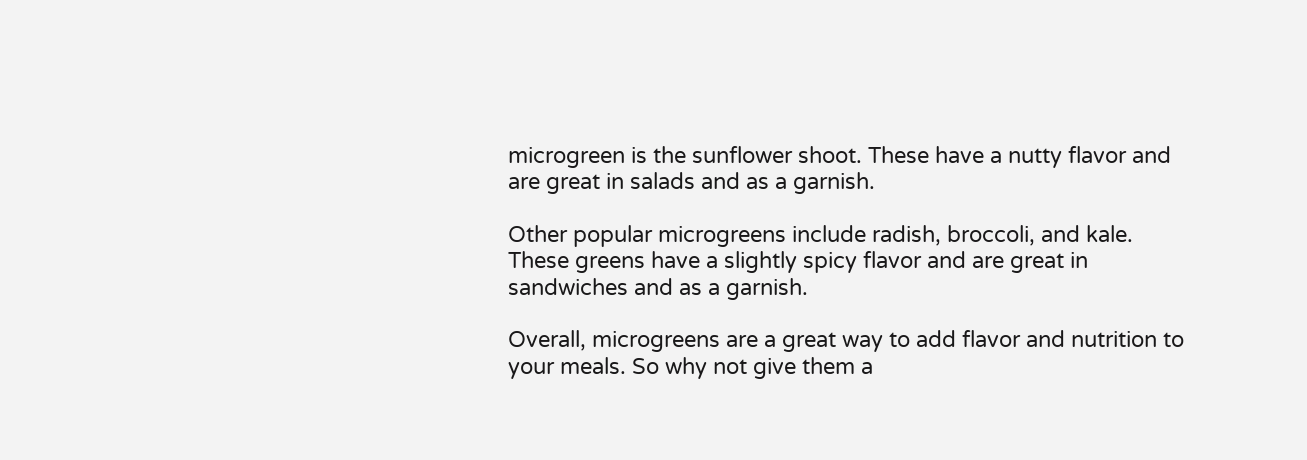microgreen is the sunflower shoot. These have a nutty flavor and are great in salads and as a garnish.

Other popular microgreens include radish, broccoli, and kale. These greens have a slightly spicy flavor and are great in sandwiches and as a garnish.

Overall, microgreens are a great way to add flavor and nutrition to your meals. So why not give them a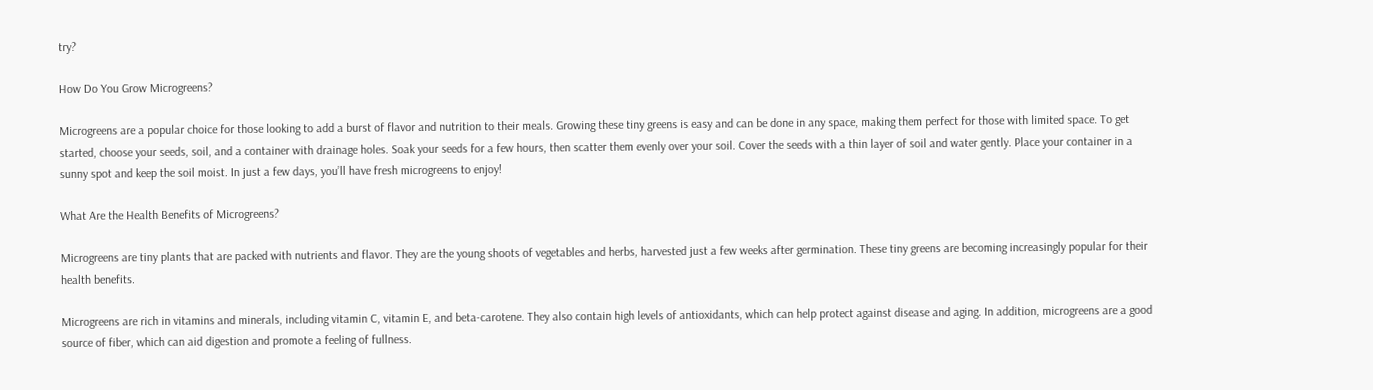try?

How Do You Grow Microgreens?

Microgreens are a popular choice for those looking to add a burst of flavor and nutrition to their meals. Growing these tiny greens is easy and can be done in any space, making them perfect for those with limited space. To get started, choose your seeds, soil, and a container with drainage holes. Soak your seeds for a few hours, then scatter them evenly over your soil. Cover the seeds with a thin layer of soil and water gently. Place your container in a sunny spot and keep the soil moist. In just a few days, you’ll have fresh microgreens to enjoy!

What Are the Health Benefits of Microgreens?

Microgreens are tiny plants that are packed with nutrients and flavor. They are the young shoots of vegetables and herbs, harvested just a few weeks after germination. These tiny greens are becoming increasingly popular for their health benefits.

Microgreens are rich in vitamins and minerals, including vitamin C, vitamin E, and beta-carotene. They also contain high levels of antioxidants, which can help protect against disease and aging. In addition, microgreens are a good source of fiber, which can aid digestion and promote a feeling of fullness.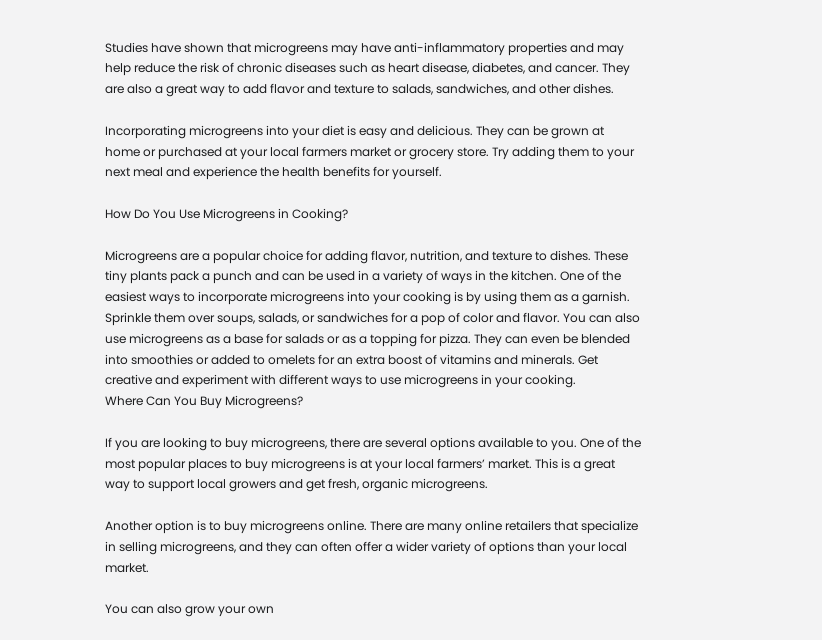Studies have shown that microgreens may have anti-inflammatory properties and may help reduce the risk of chronic diseases such as heart disease, diabetes, and cancer. They are also a great way to add flavor and texture to salads, sandwiches, and other dishes.

Incorporating microgreens into your diet is easy and delicious. They can be grown at home or purchased at your local farmers market or grocery store. Try adding them to your next meal and experience the health benefits for yourself.

How Do You Use Microgreens in Cooking?

Microgreens are a popular choice for adding flavor, nutrition, and texture to dishes. These tiny plants pack a punch and can be used in a variety of ways in the kitchen. One of the easiest ways to incorporate microgreens into your cooking is by using them as a garnish. Sprinkle them over soups, salads, or sandwiches for a pop of color and flavor. You can also use microgreens as a base for salads or as a topping for pizza. They can even be blended into smoothies or added to omelets for an extra boost of vitamins and minerals. Get creative and experiment with different ways to use microgreens in your cooking.
Where Can You Buy Microgreens?

If you are looking to buy microgreens, there are several options available to you. One of the most popular places to buy microgreens is at your local farmers’ market. This is a great way to support local growers and get fresh, organic microgreens.

Another option is to buy microgreens online. There are many online retailers that specialize in selling microgreens, and they can often offer a wider variety of options than your local market.

You can also grow your own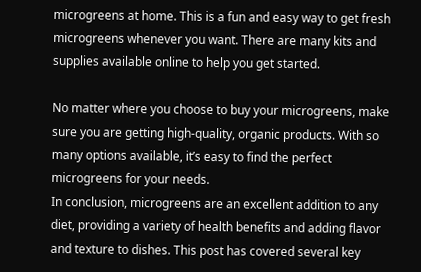microgreens at home. This is a fun and easy way to get fresh microgreens whenever you want. There are many kits and supplies available online to help you get started.

No matter where you choose to buy your microgreens, make sure you are getting high-quality, organic products. With so many options available, it’s easy to find the perfect microgreens for your needs.
In conclusion, microgreens are an excellent addition to any diet, providing a variety of health benefits and adding flavor and texture to dishes. This post has covered several key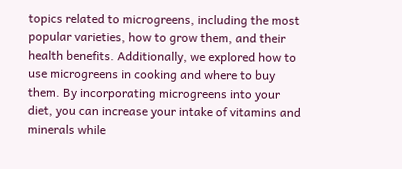topics related to microgreens, including the most popular varieties, how to grow them, and their health benefits. Additionally, we explored how to use microgreens in cooking and where to buy them. By incorporating microgreens into your diet, you can increase your intake of vitamins and minerals while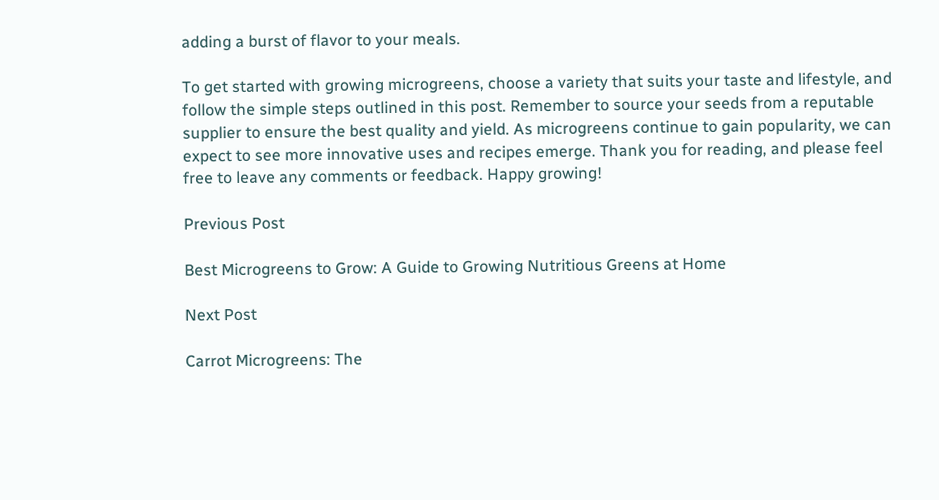adding a burst of flavor to your meals.

To get started with growing microgreens, choose a variety that suits your taste and lifestyle, and follow the simple steps outlined in this post. Remember to source your seeds from a reputable supplier to ensure the best quality and yield. As microgreens continue to gain popularity, we can expect to see more innovative uses and recipes emerge. Thank you for reading, and please feel free to leave any comments or feedback. Happy growing!

Previous Post

Best Microgreens to Grow: A Guide to Growing Nutritious Greens at Home

Next Post

Carrot Microgreens: The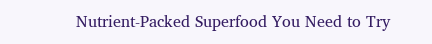Nutrient-Packed Superfood You Need to Try